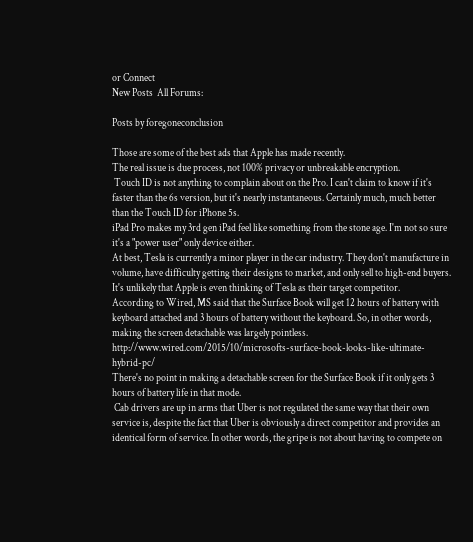or Connect
New Posts  All Forums:

Posts by foregoneconclusion

Those are some of the best ads that Apple has made recently.
The real issue is due process, not 100% privacy or unbreakable encryption.
 Touch ID is not anything to complain about on the Pro. I can't claim to know if it's faster than the 6s version, but it's nearly instantaneous. Certainly much, much better than the Touch ID for iPhone 5s.
iPad Pro makes my 3rd gen iPad feel like something from the stone age. I'm not so sure it's a "power user" only device either.
At best, Tesla is currently a minor player in the car industry. They don't manufacture in volume, have difficulty getting their designs to market, and only sell to high-end buyers. It's unlikely that Apple is even thinking of Tesla as their target competitor.
According to Wired, MS said that the Surface Book will get 12 hours of battery with keyboard attached and 3 hours of battery without the keyboard. So, in other words, making the screen detachable was largely pointless. http://www.wired.com/2015/10/microsofts-surface-book-looks-like-ultimate-hybrid-pc/
There's no point in making a detachable screen for the Surface Book if it only gets 3 hours of battery life in that mode.
 Cab drivers are up in arms that Uber is not regulated the same way that their own service is, despite the fact that Uber is obviously a direct competitor and provides an identical form of service. In other words, the gripe is not about having to compete on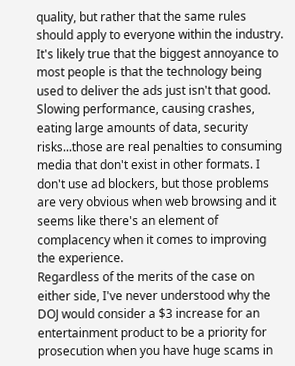quality, but rather that the same rules should apply to everyone within the industry.
It's likely true that the biggest annoyance to most people is that the technology being used to deliver the ads just isn't that good. Slowing performance, causing crashes, eating large amounts of data, security risks...those are real penalties to consuming media that don't exist in other formats. I don't use ad blockers, but those problems are very obvious when web browsing and it seems like there's an element of complacency when it comes to improving the experience.
Regardless of the merits of the case on either side, I've never understood why the DOJ would consider a $3 increase for an entertainment product to be a priority for prosecution when you have huge scams in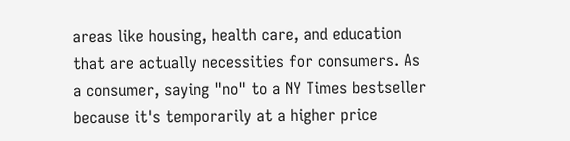areas like housing, health care, and education that are actually necessities for consumers. As a consumer, saying "no" to a NY Times bestseller because it's temporarily at a higher price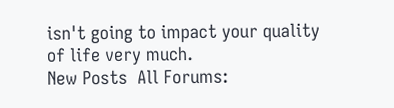isn't going to impact your quality of life very much.
New Posts  All Forums: